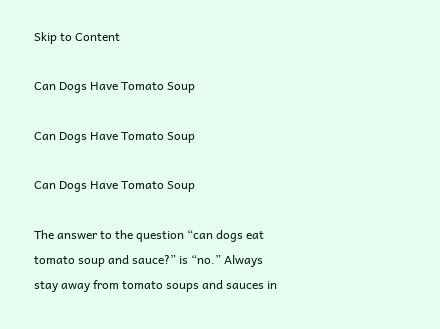Skip to Content

Can Dogs Have Tomato Soup

Can Dogs Have Tomato Soup

Can Dogs Have Tomato Soup

The answer to the question “can dogs eat tomato soup and sauce?” is “no.” Always stay away from tomato soups and sauces in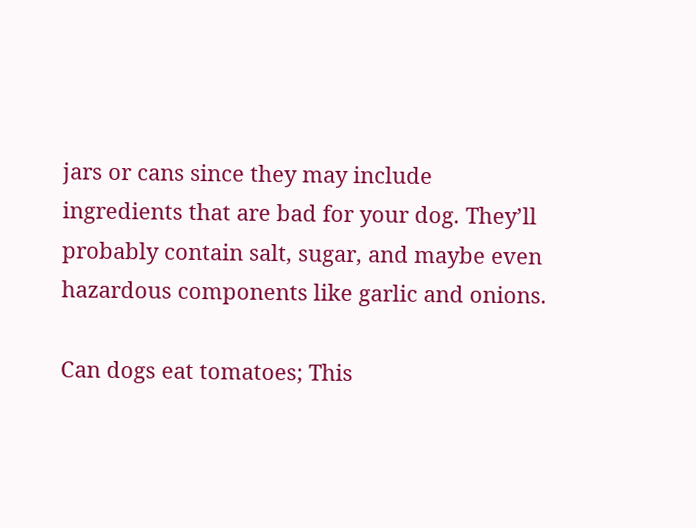jars or cans since they may include ingredients that are bad for your dog. They’ll probably contain salt, sugar, and maybe even hazardous components like garlic and onions.

Can dogs eat tomatoes; This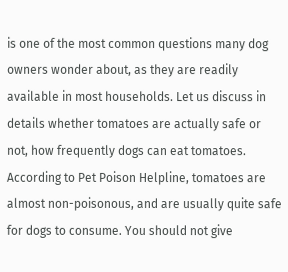is one of the most common questions many dog owners wonder about, as they are readily available in most households. Let us discuss in details whether tomatoes are actually safe or not, how frequently dogs can eat tomatoes. According to Pet Poison Helpline, tomatoes are almost non-poisonous, and are usually quite safe for dogs to consume. You should not give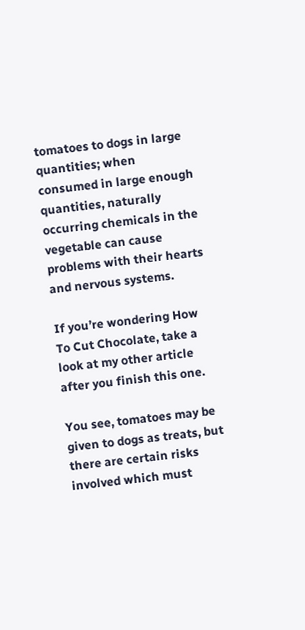tomatoes to dogs in large quantities; when consumed in large enough quantities, naturally occurring chemicals in the vegetable can cause problems with their hearts and nervous systems.

If you’re wondering How To Cut Chocolate, take a look at my other article after you finish this one.

You see, tomatoes may be given to dogs as treats, but there are certain risks involved which must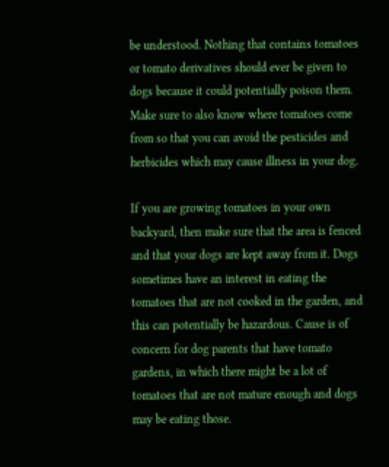be understood. Nothing that contains tomatoes or tomato derivatives should ever be given to dogs because it could potentially poison them. Make sure to also know where tomatoes come from so that you can avoid the pesticides and herbicides which may cause illness in your dog.

If you are growing tomatoes in your own backyard, then make sure that the area is fenced and that your dogs are kept away from it. Dogs sometimes have an interest in eating the tomatoes that are not cooked in the garden, and this can potentially be hazardous. Cause is of concern for dog parents that have tomato gardens, in which there might be a lot of tomatoes that are not mature enough and dogs may be eating those.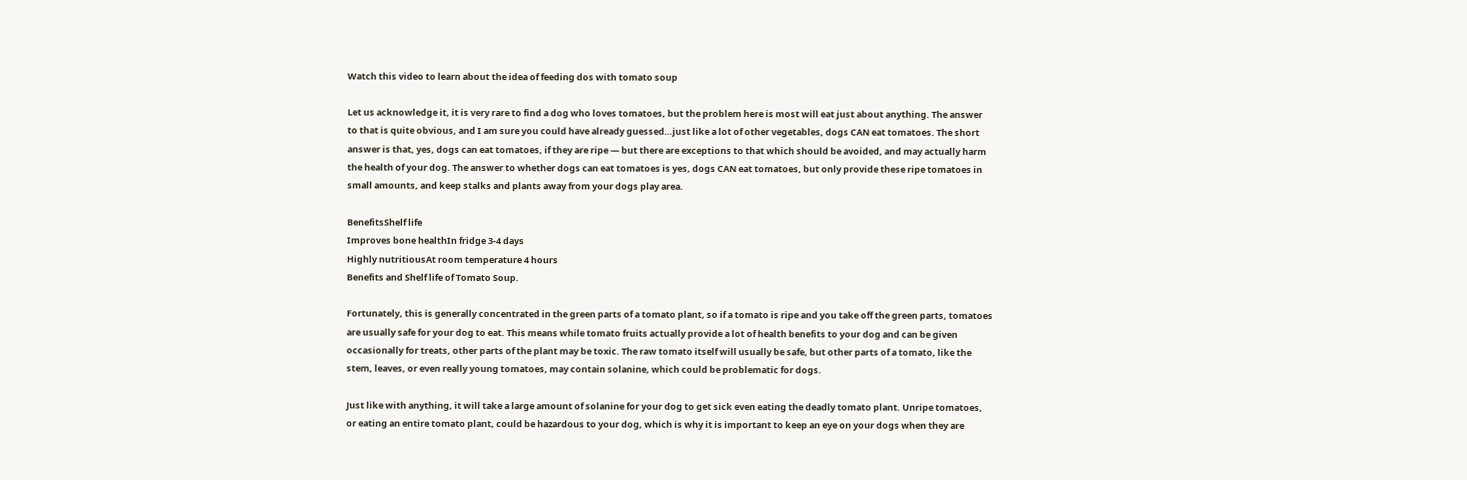Watch this video to learn about the idea of feeding dos with tomato soup

Let us acknowledge it, it is very rare to find a dog who loves tomatoes, but the problem here is most will eat just about anything. The answer to that is quite obvious, and I am sure you could have already guessed…just like a lot of other vegetables, dogs CAN eat tomatoes. The short answer is that, yes, dogs can eat tomatoes, if they are ripe — but there are exceptions to that which should be avoided, and may actually harm the health of your dog. The answer to whether dogs can eat tomatoes is yes, dogs CAN eat tomatoes, but only provide these ripe tomatoes in small amounts, and keep stalks and plants away from your dogs play area.

BenefitsShelf life
Improves bone healthIn fridge 3-4 days
Highly nutritiousAt room temperature 4 hours
Benefits and Shelf life of Tomato Soup.

Fortunately, this is generally concentrated in the green parts of a tomato plant, so if a tomato is ripe and you take off the green parts, tomatoes are usually safe for your dog to eat. This means while tomato fruits actually provide a lot of health benefits to your dog and can be given occasionally for treats, other parts of the plant may be toxic. The raw tomato itself will usually be safe, but other parts of a tomato, like the stem, leaves, or even really young tomatoes, may contain solanine, which could be problematic for dogs.

Just like with anything, it will take a large amount of solanine for your dog to get sick even eating the deadly tomato plant. Unripe tomatoes, or eating an entire tomato plant, could be hazardous to your dog, which is why it is important to keep an eye on your dogs when they are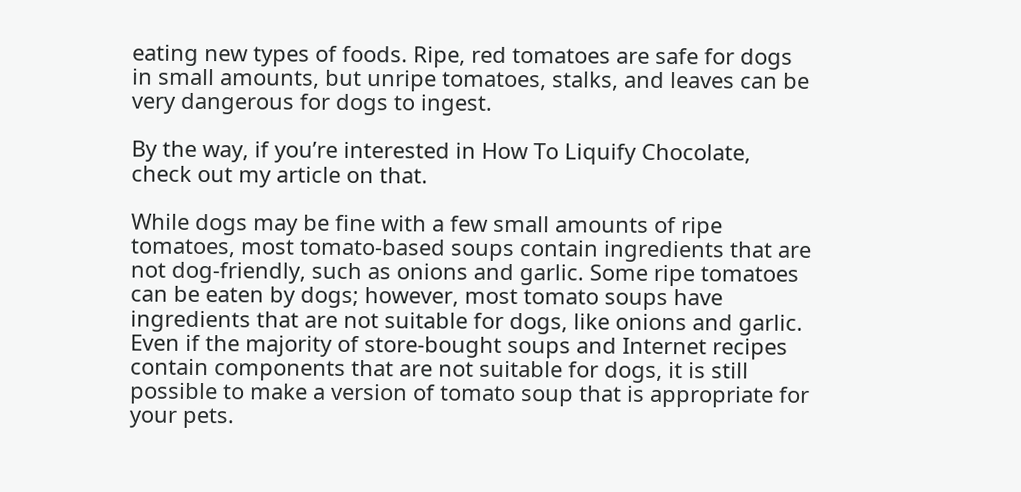eating new types of foods. Ripe, red tomatoes are safe for dogs in small amounts, but unripe tomatoes, stalks, and leaves can be very dangerous for dogs to ingest.

By the way, if you’re interested in How To Liquify Chocolate, check out my article on that.

While dogs may be fine with a few small amounts of ripe tomatoes, most tomato-based soups contain ingredients that are not dog-friendly, such as onions and garlic. Some ripe tomatoes can be eaten by dogs; however, most tomato soups have ingredients that are not suitable for dogs, like onions and garlic. Even if the majority of store-bought soups and Internet recipes contain components that are not suitable for dogs, it is still possible to make a version of tomato soup that is appropriate for your pets.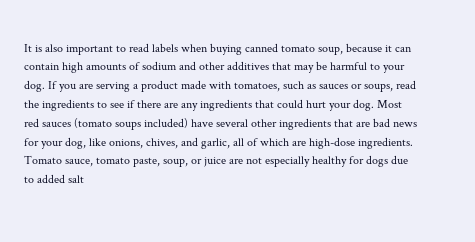It is also important to read labels when buying canned tomato soup, because it can contain high amounts of sodium and other additives that may be harmful to your dog. If you are serving a product made with tomatoes, such as sauces or soups, read the ingredients to see if there are any ingredients that could hurt your dog. Most red sauces (tomato soups included) have several other ingredients that are bad news for your dog, like onions, chives, and garlic, all of which are high-dose ingredients. Tomato sauce, tomato paste, soup, or juice are not especially healthy for dogs due to added salt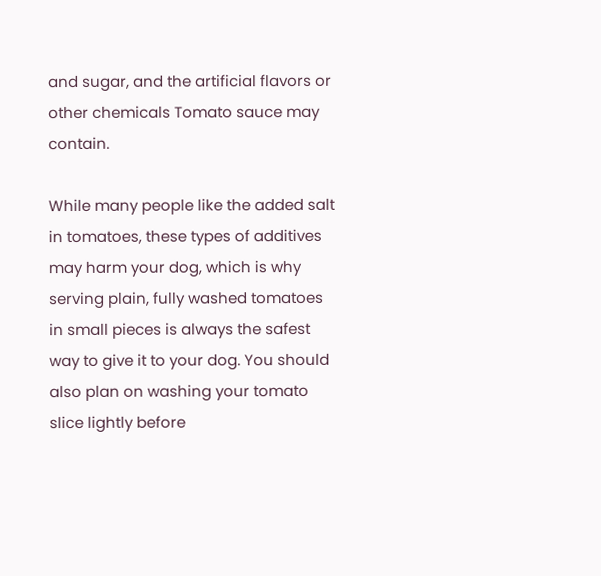and sugar, and the artificial flavors or other chemicals Tomato sauce may contain.

While many people like the added salt in tomatoes, these types of additives may harm your dog, which is why serving plain, fully washed tomatoes in small pieces is always the safest way to give it to your dog. You should also plan on washing your tomato slice lightly before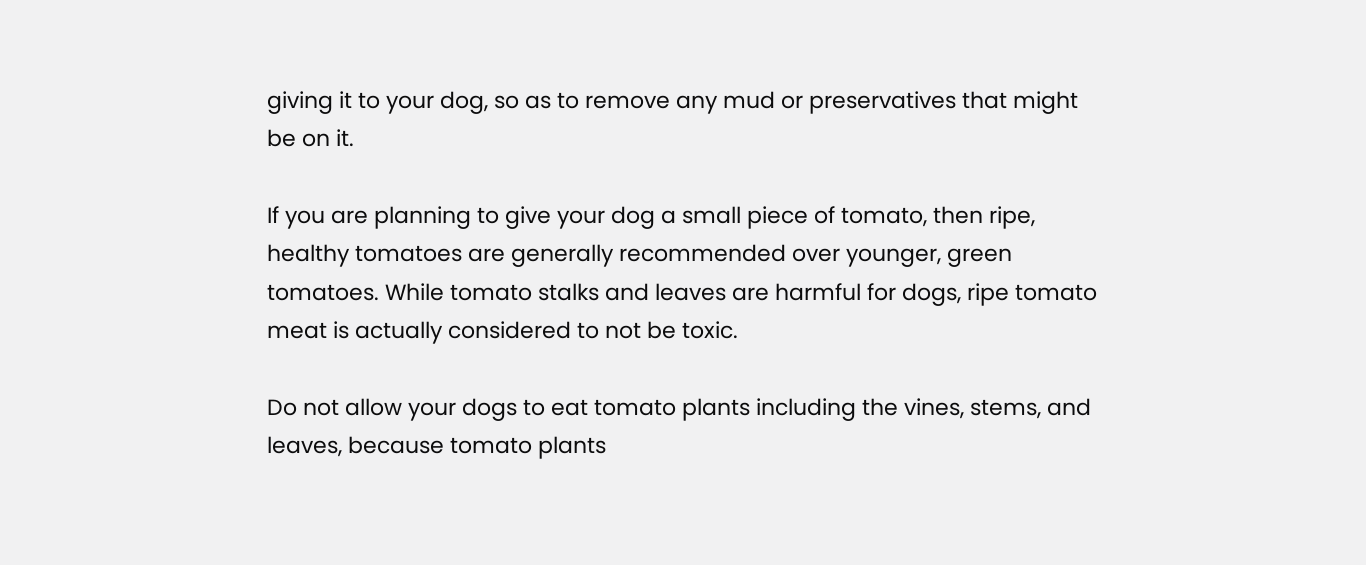giving it to your dog, so as to remove any mud or preservatives that might be on it.

If you are planning to give your dog a small piece of tomato, then ripe, healthy tomatoes are generally recommended over younger, green tomatoes. While tomato stalks and leaves are harmful for dogs, ripe tomato meat is actually considered to not be toxic.

Do not allow your dogs to eat tomato plants including the vines, stems, and leaves, because tomato plants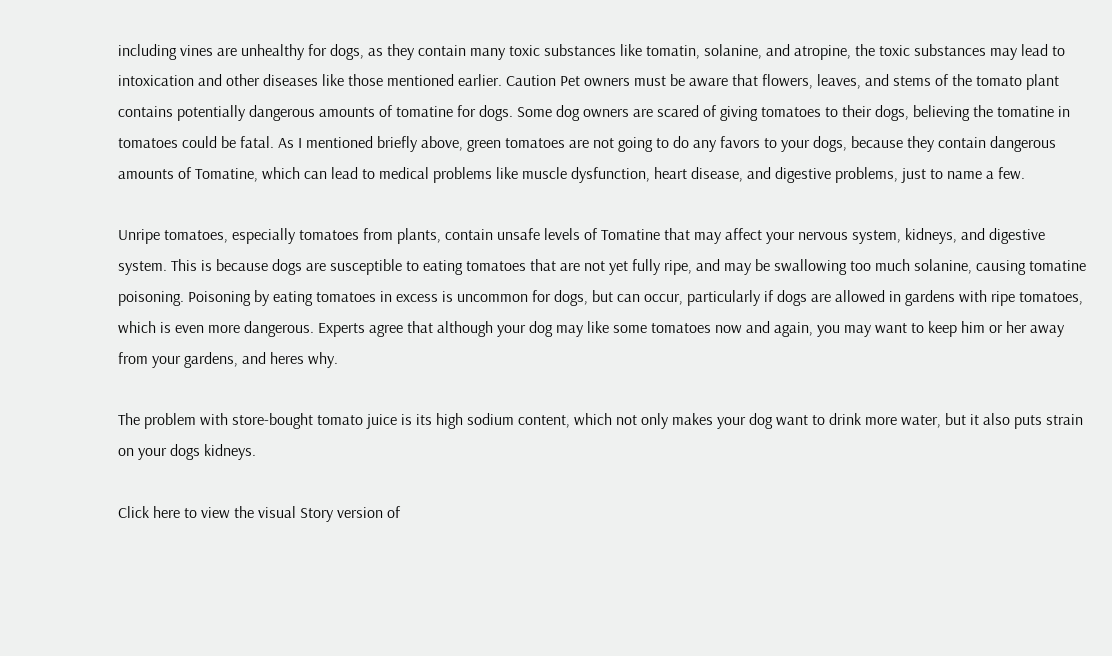including vines are unhealthy for dogs, as they contain many toxic substances like tomatin, solanine, and atropine, the toxic substances may lead to intoxication and other diseases like those mentioned earlier. Caution Pet owners must be aware that flowers, leaves, and stems of the tomato plant contains potentially dangerous amounts of tomatine for dogs. Some dog owners are scared of giving tomatoes to their dogs, believing the tomatine in tomatoes could be fatal. As I mentioned briefly above, green tomatoes are not going to do any favors to your dogs, because they contain dangerous amounts of Tomatine, which can lead to medical problems like muscle dysfunction, heart disease, and digestive problems, just to name a few.

Unripe tomatoes, especially tomatoes from plants, contain unsafe levels of Tomatine that may affect your nervous system, kidneys, and digestive system. This is because dogs are susceptible to eating tomatoes that are not yet fully ripe, and may be swallowing too much solanine, causing tomatine poisoning. Poisoning by eating tomatoes in excess is uncommon for dogs, but can occur, particularly if dogs are allowed in gardens with ripe tomatoes, which is even more dangerous. Experts agree that although your dog may like some tomatoes now and again, you may want to keep him or her away from your gardens, and heres why.

The problem with store-bought tomato juice is its high sodium content, which not only makes your dog want to drink more water, but it also puts strain on your dogs kidneys.

Click here to view the visual Story version of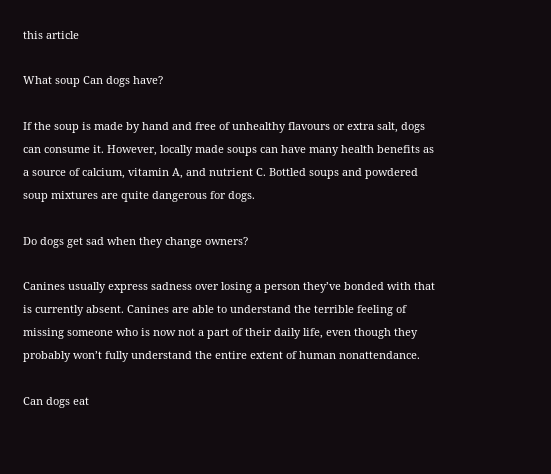this article

What soup Can dogs have?

If the soup is made by hand and free of unhealthy flavours or extra salt, dogs can consume it. However, locally made soups can have many health benefits as a source of calcium, vitamin A, and nutrient C. Bottled soups and powdered soup mixtures are quite dangerous for dogs.

Do dogs get sad when they change owners?

Canines usually express sadness over losing a person they’ve bonded with that is currently absent. Canines are able to understand the terrible feeling of missing someone who is now not a part of their daily life, even though they probably won’t fully understand the entire extent of human nonattendance.

Can dogs eat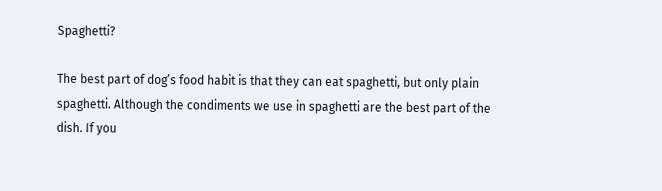Spaghetti?

The best part of dog’s food habit is that they can eat spaghetti, but only plain spaghetti. Although the condiments we use in spaghetti are the best part of the dish. If you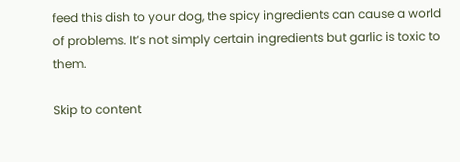feed this dish to your dog, the spicy ingredients can cause a world of problems. It’s not simply certain ingredients but garlic is toxic to them.

Skip to content